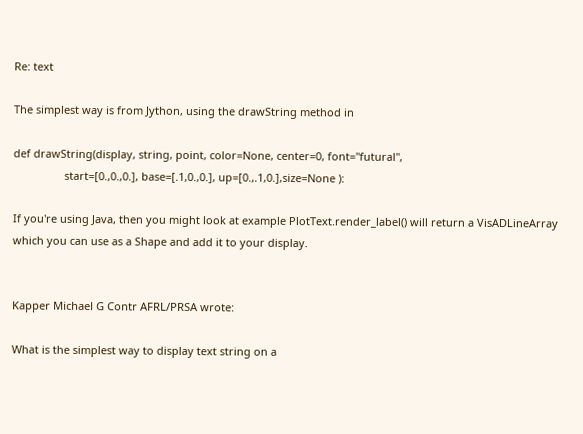Re: text

The simplest way is from Jython, using the drawString method in

def drawString(display, string, point, color=None, center=0, font="futural",
                 start=[0.,0.,0.], base=[.1,0.,0.], up=[0.,.1,0.],size=None ):

If you're using Java, then you might look at example PlotText.render_label() will return a VisADLineArray which you can use as a Shape and add it to your display.


Kapper Michael G Contr AFRL/PRSA wrote:

What is the simplest way to display text string on a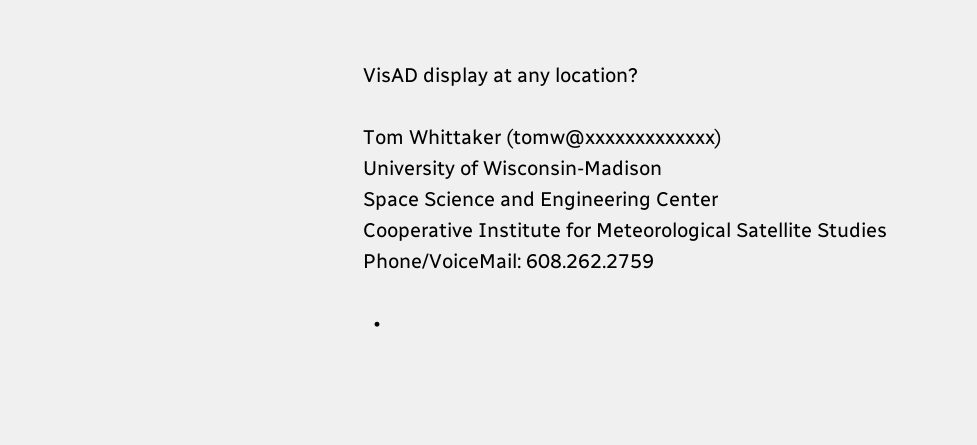VisAD display at any location?

Tom Whittaker (tomw@xxxxxxxxxxxxx)
University of Wisconsin-Madison
Space Science and Engineering Center
Cooperative Institute for Meteorological Satellite Studies
Phone/VoiceMail: 608.262.2759

  •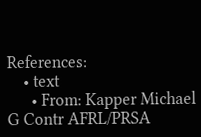References:
    • text
      • From: Kapper Michael G Contr AFRL/PRSA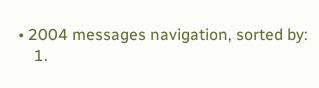• 2004 messages navigation, sorted by:
    1.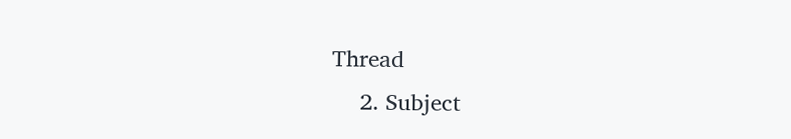Thread
    2. Subject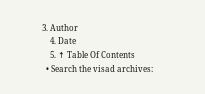3. Author
    4. Date
    5. ↑ Table Of Contents
  • Search the visad archives: